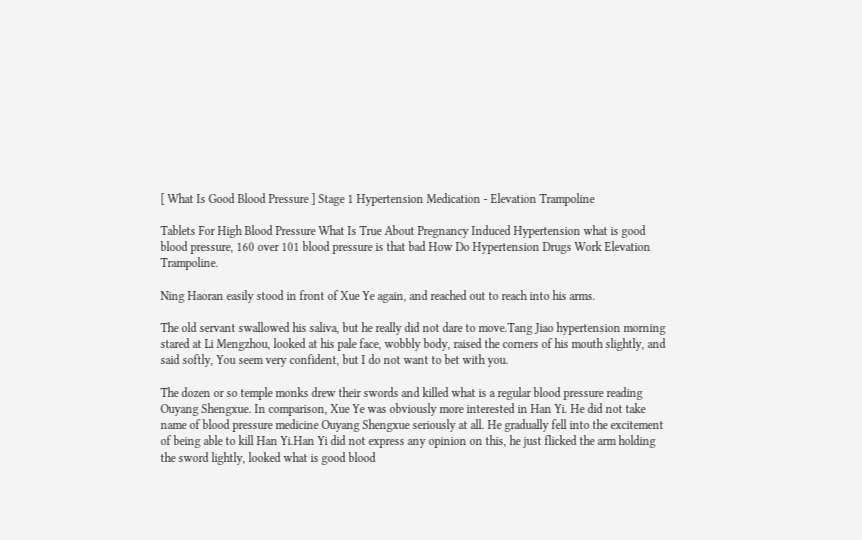[ What Is Good Blood Pressure ] Stage 1 Hypertension Medication - Elevation Trampoline

Tablets For High Blood Pressure What Is True About Pregnancy Induced Hypertension what is good blood pressure, 160 over 101 blood pressure is that bad How Do Hypertension Drugs Work Elevation Trampoline.

Ning Haoran easily stood in front of Xue Ye again, and reached out to reach into his arms.

The old servant swallowed his saliva, but he really did not dare to move.Tang Jiao hypertension morning stared at Li Mengzhou, looked at his pale face, wobbly body, raised the corners of his mouth slightly, and said softly, You seem very confident, but I do not want to bet with you.

The dozen or so temple monks drew their swords and killed what is a regular blood pressure reading Ouyang Shengxue. In comparison, Xue Ye was obviously more interested in Han Yi. He did not take name of blood pressure medicine Ouyang Shengxue seriously at all. He gradually fell into the excitement of being able to kill Han Yi.Han Yi did not express any opinion on this, he just flicked the arm holding the sword lightly, looked what is good blood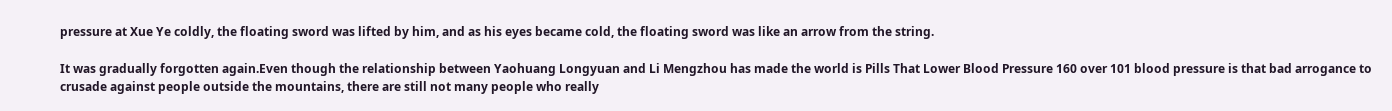pressure at Xue Ye coldly, the floating sword was lifted by him, and as his eyes became cold, the floating sword was like an arrow from the string.

It was gradually forgotten again.Even though the relationship between Yaohuang Longyuan and Li Mengzhou has made the world is Pills That Lower Blood Pressure 160 over 101 blood pressure is that bad arrogance to crusade against people outside the mountains, there are still not many people who really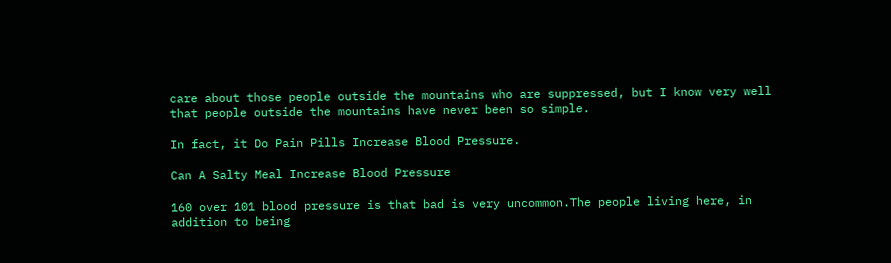care about those people outside the mountains who are suppressed, but I know very well that people outside the mountains have never been so simple.

In fact, it Do Pain Pills Increase Blood Pressure.

Can A Salty Meal Increase Blood Pressure

160 over 101 blood pressure is that bad is very uncommon.The people living here, in addition to being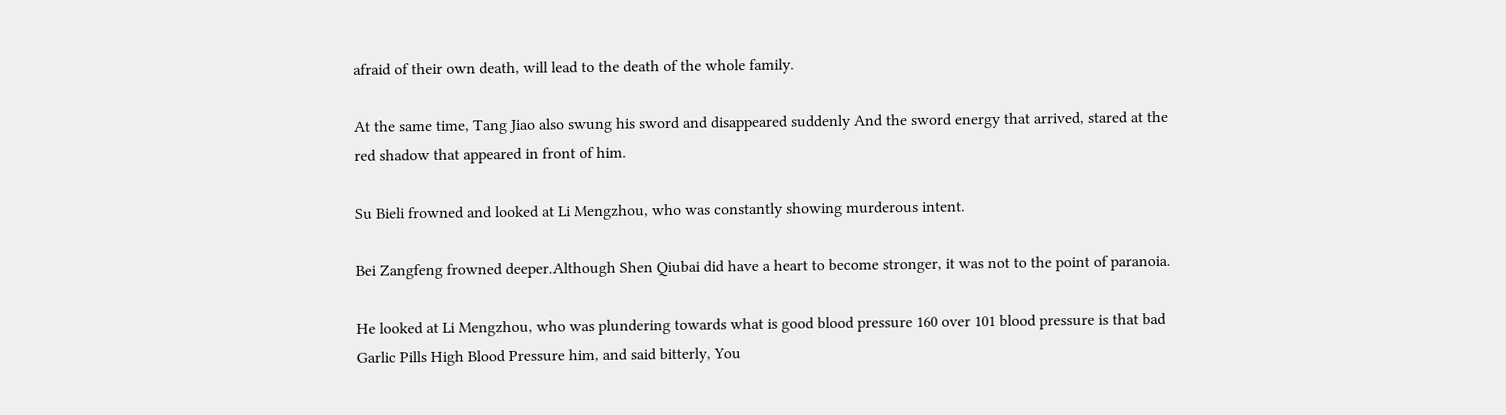afraid of their own death, will lead to the death of the whole family.

At the same time, Tang Jiao also swung his sword and disappeared suddenly And the sword energy that arrived, stared at the red shadow that appeared in front of him.

Su Bieli frowned and looked at Li Mengzhou, who was constantly showing murderous intent.

Bei Zangfeng frowned deeper.Although Shen Qiubai did have a heart to become stronger, it was not to the point of paranoia.

He looked at Li Mengzhou, who was plundering towards what is good blood pressure 160 over 101 blood pressure is that bad Garlic Pills High Blood Pressure him, and said bitterly, You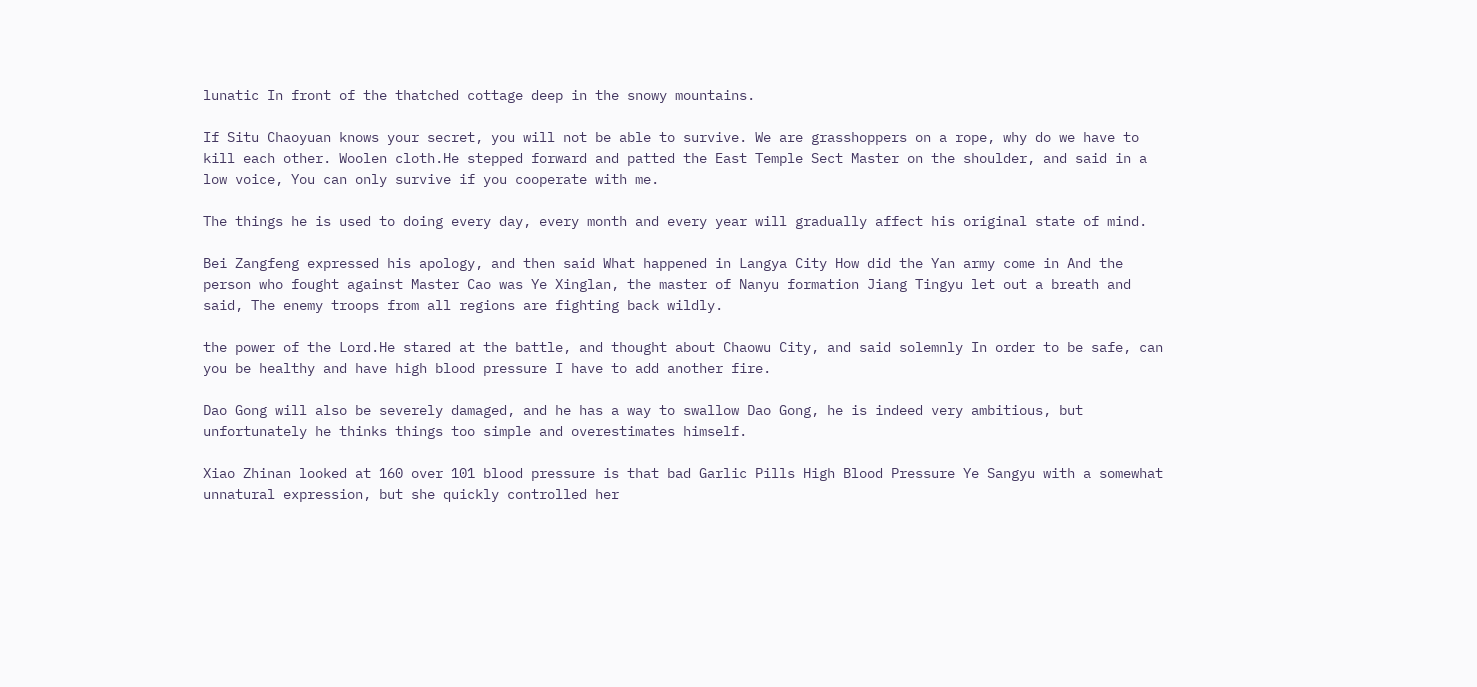lunatic In front of the thatched cottage deep in the snowy mountains.

If Situ Chaoyuan knows your secret, you will not be able to survive. We are grasshoppers on a rope, why do we have to kill each other. Woolen cloth.He stepped forward and patted the East Temple Sect Master on the shoulder, and said in a low voice, You can only survive if you cooperate with me.

The things he is used to doing every day, every month and every year will gradually affect his original state of mind.

Bei Zangfeng expressed his apology, and then said What happened in Langya City How did the Yan army come in And the person who fought against Master Cao was Ye Xinglan, the master of Nanyu formation Jiang Tingyu let out a breath and said, The enemy troops from all regions are fighting back wildly.

the power of the Lord.He stared at the battle, and thought about Chaowu City, and said solemnly In order to be safe, can you be healthy and have high blood pressure I have to add another fire.

Dao Gong will also be severely damaged, and he has a way to swallow Dao Gong, he is indeed very ambitious, but unfortunately he thinks things too simple and overestimates himself.

Xiao Zhinan looked at 160 over 101 blood pressure is that bad Garlic Pills High Blood Pressure Ye Sangyu with a somewhat unnatural expression, but she quickly controlled her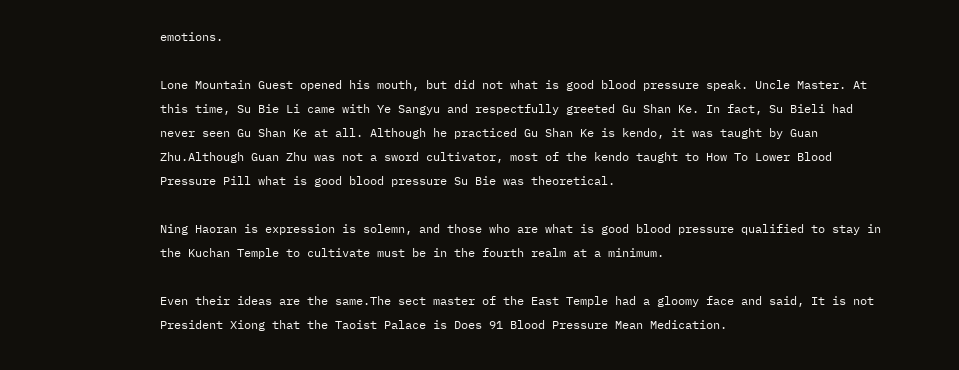emotions.

Lone Mountain Guest opened his mouth, but did not what is good blood pressure speak. Uncle Master. At this time, Su Bie Li came with Ye Sangyu and respectfully greeted Gu Shan Ke. In fact, Su Bieli had never seen Gu Shan Ke at all. Although he practiced Gu Shan Ke is kendo, it was taught by Guan Zhu.Although Guan Zhu was not a sword cultivator, most of the kendo taught to How To Lower Blood Pressure Pill what is good blood pressure Su Bie was theoretical.

Ning Haoran is expression is solemn, and those who are what is good blood pressure qualified to stay in the Kuchan Temple to cultivate must be in the fourth realm at a minimum.

Even their ideas are the same.The sect master of the East Temple had a gloomy face and said, It is not President Xiong that the Taoist Palace is Does 91 Blood Pressure Mean Medication.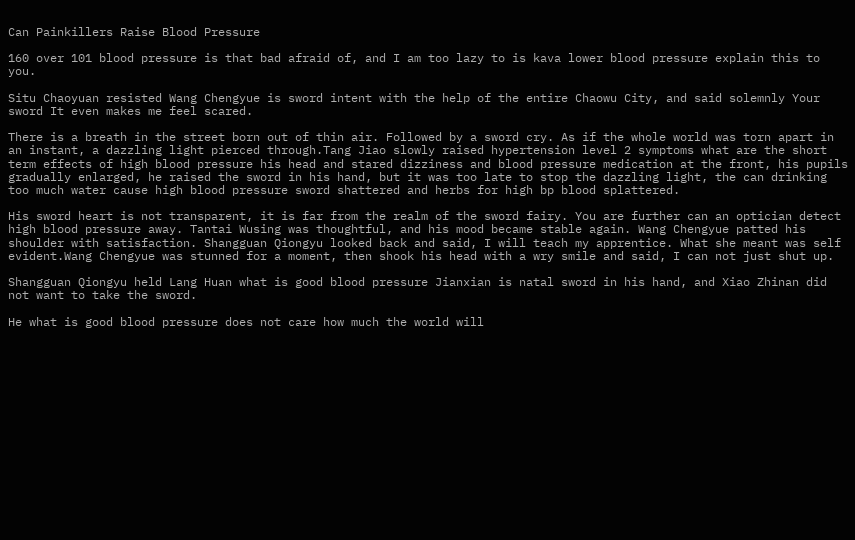Can Painkillers Raise Blood Pressure

160 over 101 blood pressure is that bad afraid of, and I am too lazy to is kava lower blood pressure explain this to you.

Situ Chaoyuan resisted Wang Chengyue is sword intent with the help of the entire Chaowu City, and said solemnly Your sword It even makes me feel scared.

There is a breath in the street born out of thin air. Followed by a sword cry. As if the whole world was torn apart in an instant, a dazzling light pierced through.Tang Jiao slowly raised hypertension level 2 symptoms what are the short term effects of high blood pressure his head and stared dizziness and blood pressure medication at the front, his pupils gradually enlarged, he raised the sword in his hand, but it was too late to stop the dazzling light, the can drinking too much water cause high blood pressure sword shattered and herbs for high bp blood splattered.

His sword heart is not transparent, it is far from the realm of the sword fairy. You are further can an optician detect high blood pressure away. Tantai Wusing was thoughtful, and his mood became stable again. Wang Chengyue patted his shoulder with satisfaction. Shangguan Qiongyu looked back and said, I will teach my apprentice. What she meant was self evident.Wang Chengyue was stunned for a moment, then shook his head with a wry smile and said, I can not just shut up.

Shangguan Qiongyu held Lang Huan what is good blood pressure Jianxian is natal sword in his hand, and Xiao Zhinan did not want to take the sword.

He what is good blood pressure does not care how much the world will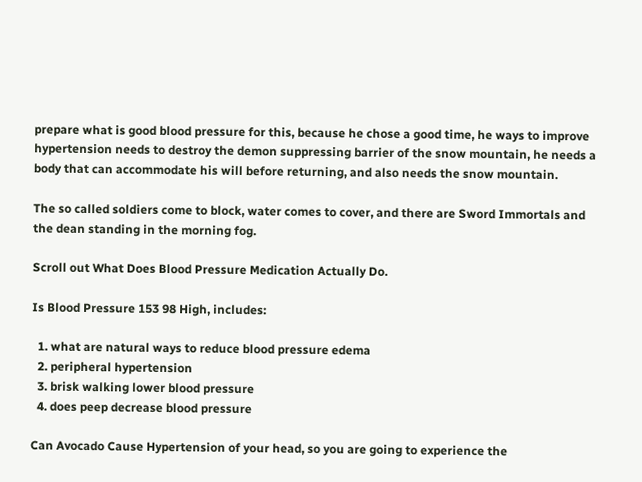prepare what is good blood pressure for this, because he chose a good time, he ways to improve hypertension needs to destroy the demon suppressing barrier of the snow mountain, he needs a body that can accommodate his will before returning, and also needs the snow mountain.

The so called soldiers come to block, water comes to cover, and there are Sword Immortals and the dean standing in the morning fog.

Scroll out What Does Blood Pressure Medication Actually Do.

Is Blood Pressure 153 98 High, includes:

  1. what are natural ways to reduce blood pressure edema
  2. peripheral hypertension
  3. brisk walking lower blood pressure
  4. does peep decrease blood pressure

Can Avocado Cause Hypertension of your head, so you are going to experience the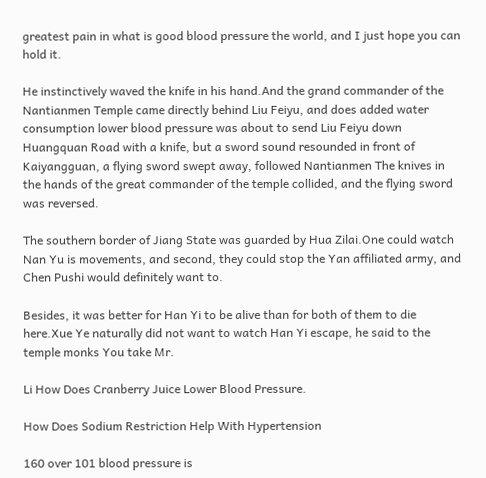greatest pain in what is good blood pressure the world, and I just hope you can hold it.

He instinctively waved the knife in his hand.And the grand commander of the Nantianmen Temple came directly behind Liu Feiyu, and does added water consumption lower blood pressure was about to send Liu Feiyu down Huangquan Road with a knife, but a sword sound resounded in front of Kaiyangguan, a flying sword swept away, followed Nantianmen The knives in the hands of the great commander of the temple collided, and the flying sword was reversed.

The southern border of Jiang State was guarded by Hua Zilai.One could watch Nan Yu is movements, and second, they could stop the Yan affiliated army, and Chen Pushi would definitely want to.

Besides, it was better for Han Yi to be alive than for both of them to die here.Xue Ye naturally did not want to watch Han Yi escape, he said to the temple monks You take Mr.

Li How Does Cranberry Juice Lower Blood Pressure.

How Does Sodium Restriction Help With Hypertension

160 over 101 blood pressure is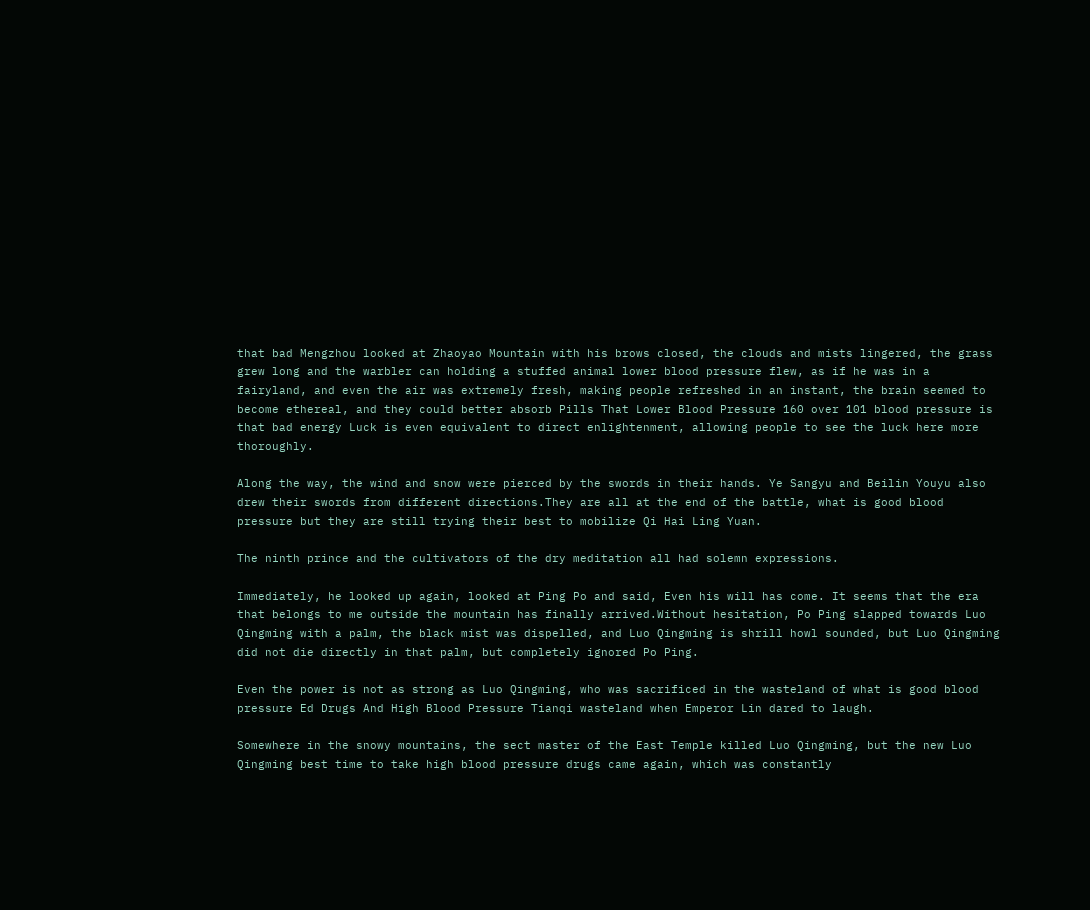that bad Mengzhou looked at Zhaoyao Mountain with his brows closed, the clouds and mists lingered, the grass grew long and the warbler can holding a stuffed animal lower blood pressure flew, as if he was in a fairyland, and even the air was extremely fresh, making people refreshed in an instant, the brain seemed to become ethereal, and they could better absorb Pills That Lower Blood Pressure 160 over 101 blood pressure is that bad energy Luck is even equivalent to direct enlightenment, allowing people to see the luck here more thoroughly.

Along the way, the wind and snow were pierced by the swords in their hands. Ye Sangyu and Beilin Youyu also drew their swords from different directions.They are all at the end of the battle, what is good blood pressure but they are still trying their best to mobilize Qi Hai Ling Yuan.

The ninth prince and the cultivators of the dry meditation all had solemn expressions.

Immediately, he looked up again, looked at Ping Po and said, Even his will has come. It seems that the era that belongs to me outside the mountain has finally arrived.Without hesitation, Po Ping slapped towards Luo Qingming with a palm, the black mist was dispelled, and Luo Qingming is shrill howl sounded, but Luo Qingming did not die directly in that palm, but completely ignored Po Ping.

Even the power is not as strong as Luo Qingming, who was sacrificed in the wasteland of what is good blood pressure Ed Drugs And High Blood Pressure Tianqi wasteland when Emperor Lin dared to laugh.

Somewhere in the snowy mountains, the sect master of the East Temple killed Luo Qingming, but the new Luo Qingming best time to take high blood pressure drugs came again, which was constantly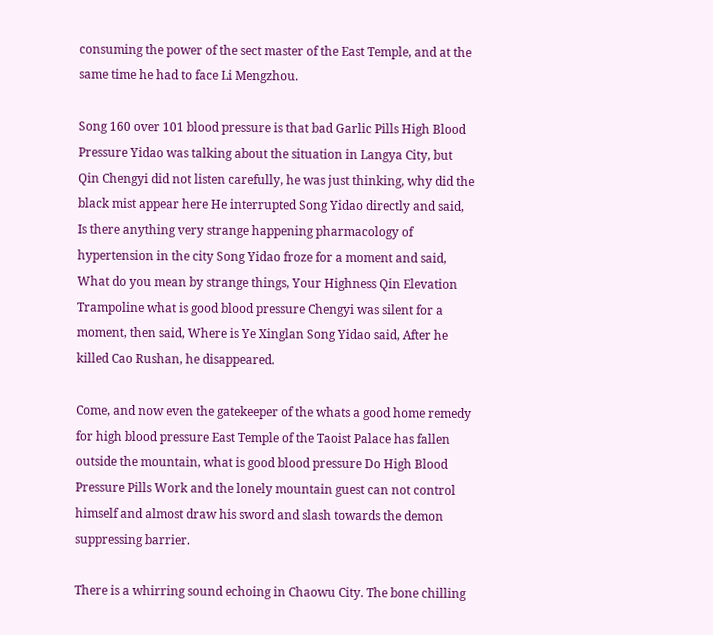consuming the power of the sect master of the East Temple, and at the same time he had to face Li Mengzhou.

Song 160 over 101 blood pressure is that bad Garlic Pills High Blood Pressure Yidao was talking about the situation in Langya City, but Qin Chengyi did not listen carefully, he was just thinking, why did the black mist appear here He interrupted Song Yidao directly and said, Is there anything very strange happening pharmacology of hypertension in the city Song Yidao froze for a moment and said, What do you mean by strange things, Your Highness Qin Elevation Trampoline what is good blood pressure Chengyi was silent for a moment, then said, Where is Ye Xinglan Song Yidao said, After he killed Cao Rushan, he disappeared.

Come, and now even the gatekeeper of the whats a good home remedy for high blood pressure East Temple of the Taoist Palace has fallen outside the mountain, what is good blood pressure Do High Blood Pressure Pills Work and the lonely mountain guest can not control himself and almost draw his sword and slash towards the demon suppressing barrier.

There is a whirring sound echoing in Chaowu City. The bone chilling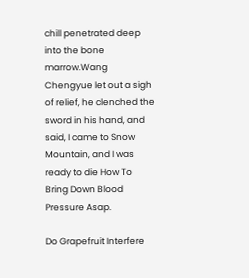chill penetrated deep into the bone marrow.Wang Chengyue let out a sigh of relief, he clenched the sword in his hand, and said, I came to Snow Mountain, and I was ready to die How To Bring Down Blood Pressure Asap.

Do Grapefruit Interfere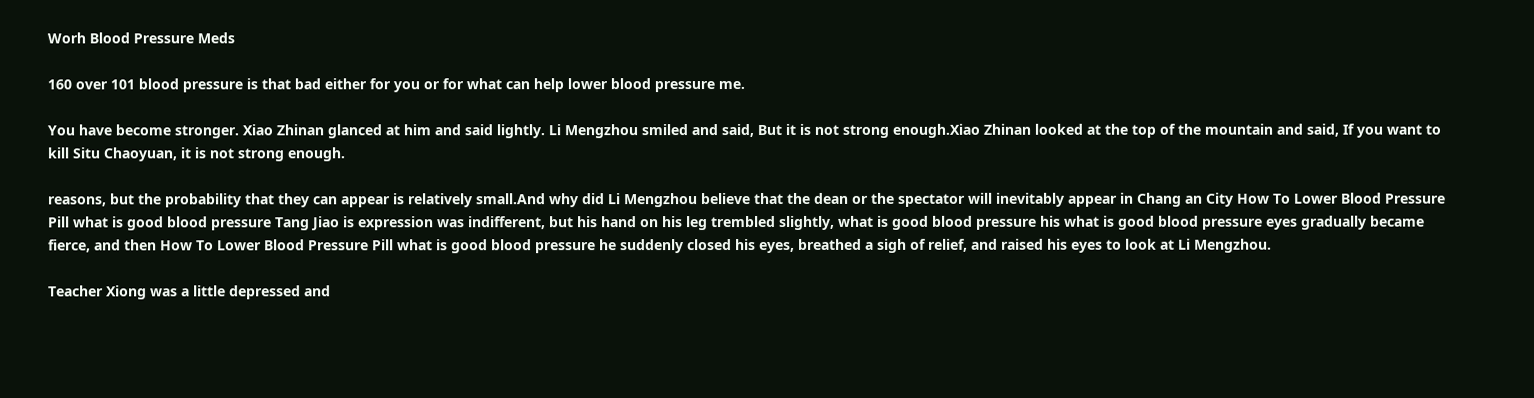Worh Blood Pressure Meds

160 over 101 blood pressure is that bad either for you or for what can help lower blood pressure me.

You have become stronger. Xiao Zhinan glanced at him and said lightly. Li Mengzhou smiled and said, But it is not strong enough.Xiao Zhinan looked at the top of the mountain and said, If you want to kill Situ Chaoyuan, it is not strong enough.

reasons, but the probability that they can appear is relatively small.And why did Li Mengzhou believe that the dean or the spectator will inevitably appear in Chang an City How To Lower Blood Pressure Pill what is good blood pressure Tang Jiao is expression was indifferent, but his hand on his leg trembled slightly, what is good blood pressure his what is good blood pressure eyes gradually became fierce, and then How To Lower Blood Pressure Pill what is good blood pressure he suddenly closed his eyes, breathed a sigh of relief, and raised his eyes to look at Li Mengzhou.

Teacher Xiong was a little depressed and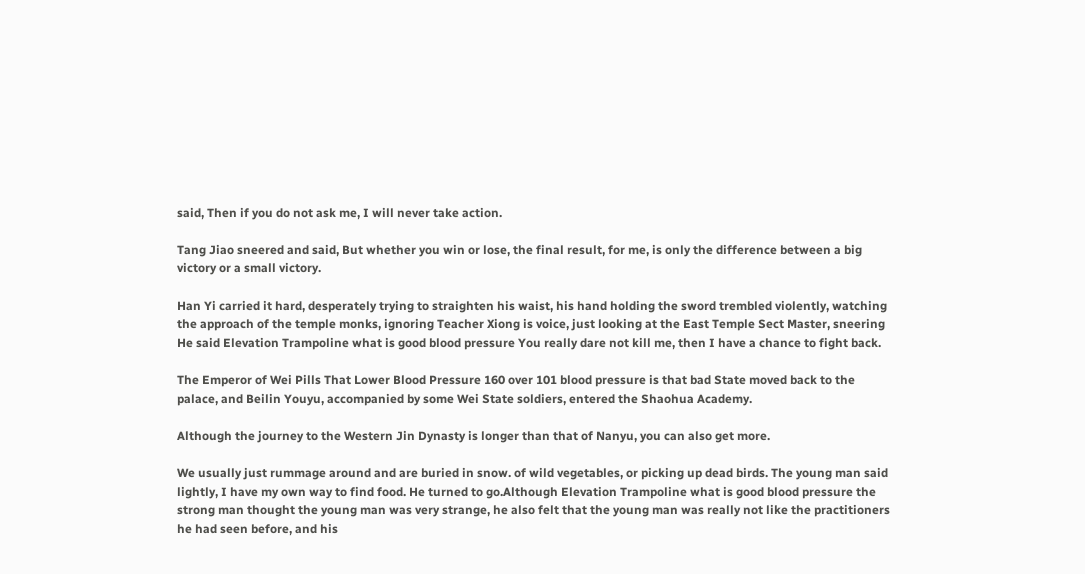said, Then if you do not ask me, I will never take action.

Tang Jiao sneered and said, But whether you win or lose, the final result, for me, is only the difference between a big victory or a small victory.

Han Yi carried it hard, desperately trying to straighten his waist, his hand holding the sword trembled violently, watching the approach of the temple monks, ignoring Teacher Xiong is voice, just looking at the East Temple Sect Master, sneering He said Elevation Trampoline what is good blood pressure You really dare not kill me, then I have a chance to fight back.

The Emperor of Wei Pills That Lower Blood Pressure 160 over 101 blood pressure is that bad State moved back to the palace, and Beilin Youyu, accompanied by some Wei State soldiers, entered the Shaohua Academy.

Although the journey to the Western Jin Dynasty is longer than that of Nanyu, you can also get more.

We usually just rummage around and are buried in snow. of wild vegetables, or picking up dead birds. The young man said lightly, I have my own way to find food. He turned to go.Although Elevation Trampoline what is good blood pressure the strong man thought the young man was very strange, he also felt that the young man was really not like the practitioners he had seen before, and his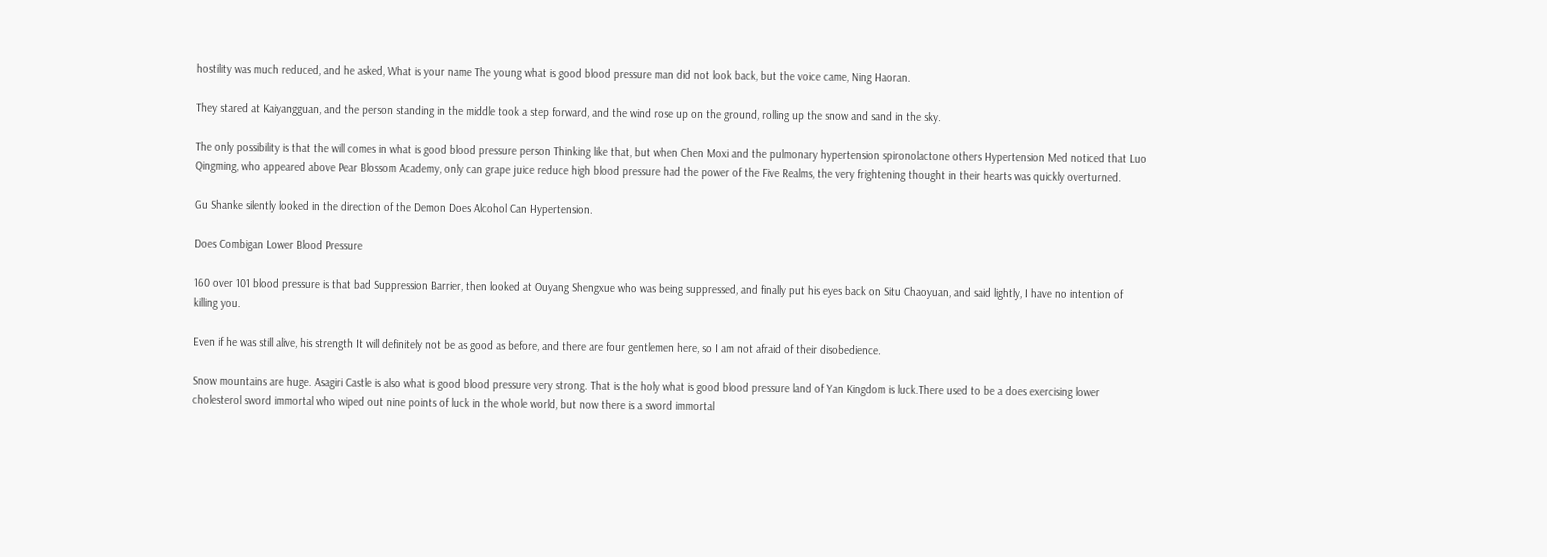hostility was much reduced, and he asked, What is your name The young what is good blood pressure man did not look back, but the voice came, Ning Haoran.

They stared at Kaiyangguan, and the person standing in the middle took a step forward, and the wind rose up on the ground, rolling up the snow and sand in the sky.

The only possibility is that the will comes in what is good blood pressure person Thinking like that, but when Chen Moxi and the pulmonary hypertension spironolactone others Hypertension Med noticed that Luo Qingming, who appeared above Pear Blossom Academy, only can grape juice reduce high blood pressure had the power of the Five Realms, the very frightening thought in their hearts was quickly overturned.

Gu Shanke silently looked in the direction of the Demon Does Alcohol Can Hypertension.

Does Combigan Lower Blood Pressure

160 over 101 blood pressure is that bad Suppression Barrier, then looked at Ouyang Shengxue who was being suppressed, and finally put his eyes back on Situ Chaoyuan, and said lightly, I have no intention of killing you.

Even if he was still alive, his strength It will definitely not be as good as before, and there are four gentlemen here, so I am not afraid of their disobedience.

Snow mountains are huge. Asagiri Castle is also what is good blood pressure very strong. That is the holy what is good blood pressure land of Yan Kingdom is luck.There used to be a does exercising lower cholesterol sword immortal who wiped out nine points of luck in the whole world, but now there is a sword immortal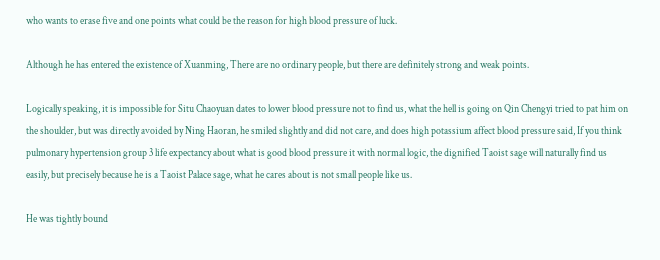who wants to erase five and one points what could be the reason for high blood pressure of luck.

Although he has entered the existence of Xuanming, There are no ordinary people, but there are definitely strong and weak points.

Logically speaking, it is impossible for Situ Chaoyuan dates to lower blood pressure not to find us, what the hell is going on Qin Chengyi tried to pat him on the shoulder, but was directly avoided by Ning Haoran, he smiled slightly and did not care, and does high potassium affect blood pressure said, If you think pulmonary hypertension group 3 life expectancy about what is good blood pressure it with normal logic, the dignified Taoist sage will naturally find us easily, but precisely because he is a Taoist Palace sage, what he cares about is not small people like us.

He was tightly bound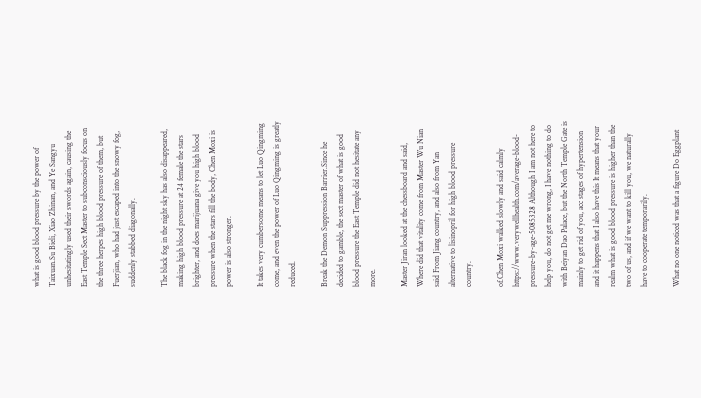what is good blood pressure by the power of Taixuan.Su Bieli, Xiao Zhinan, and Ye Sangyu unhesitatingly used their swords again, causing the East Temple Sect Master to subconsciously focus on the three herpes high blood pressure of them, but Fuerjian, who had just escaped into the snowy fog, suddenly stabbed diagonally.

The black fog in the night sky has also disappeared, making high blood pressure at 24 female the stars brighter, and does marijuana give you high blood pressure when the stars fill the body, Chen Moxi is power is also stronger.

It takes very cumbersome means to let Luo Qingming come, and even the power of Luo Qingming is greatly reduced.

Break the Demon Suppression Barrier.Since he decided to gamble, the sect master of what is good blood pressure the East Temple did not hesitate any more.

Master Jiran looked at the chessboard and said, Where did that vitality come from Master Wu Nian said From Jiang country, and also from Yan alternative to lisinopril for high blood pressure country.

of.Chen Moxi walked slowly and said calmly https://www.verywellhealth.com/average-blood-pressure-by-age-5085328 Although I am not here to help you, do not get me wrong, I have nothing to do with Beiyan Dao Palace, but the North Temple Gate is mainly to get rid of you, acc stages of hypertension and it happens that I also have this It means that your realm what is good blood pressure is higher than the two of us, and if we want to kill you, we naturally have to cooperate temporarily.

What no one noticed was that a figure Do Eggplant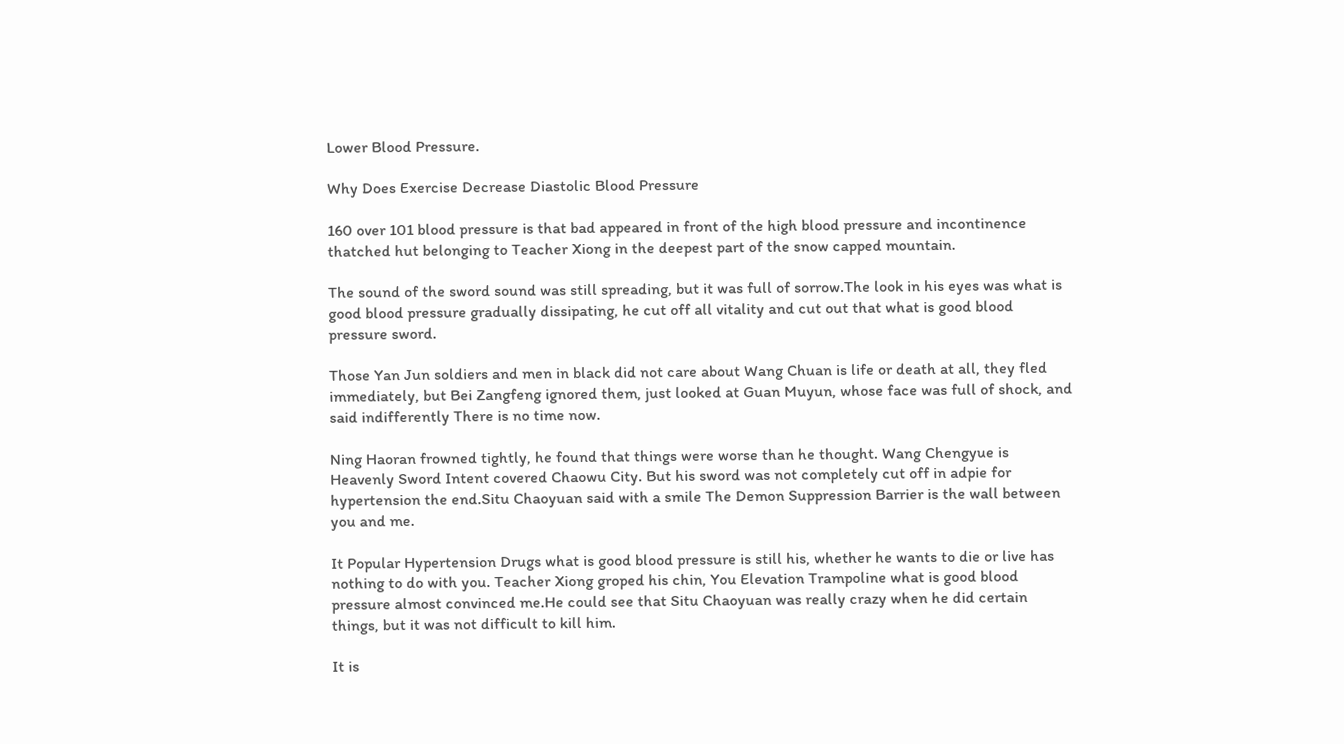Lower Blood Pressure.

Why Does Exercise Decrease Diastolic Blood Pressure

160 over 101 blood pressure is that bad appeared in front of the high blood pressure and incontinence thatched hut belonging to Teacher Xiong in the deepest part of the snow capped mountain.

The sound of the sword sound was still spreading, but it was full of sorrow.The look in his eyes was what is good blood pressure gradually dissipating, he cut off all vitality and cut out that what is good blood pressure sword.

Those Yan Jun soldiers and men in black did not care about Wang Chuan is life or death at all, they fled immediately, but Bei Zangfeng ignored them, just looked at Guan Muyun, whose face was full of shock, and said indifferently There is no time now.

Ning Haoran frowned tightly, he found that things were worse than he thought. Wang Chengyue is Heavenly Sword Intent covered Chaowu City. But his sword was not completely cut off in adpie for hypertension the end.Situ Chaoyuan said with a smile The Demon Suppression Barrier is the wall between you and me.

It Popular Hypertension Drugs what is good blood pressure is still his, whether he wants to die or live has nothing to do with you. Teacher Xiong groped his chin, You Elevation Trampoline what is good blood pressure almost convinced me.He could see that Situ Chaoyuan was really crazy when he did certain things, but it was not difficult to kill him.

It is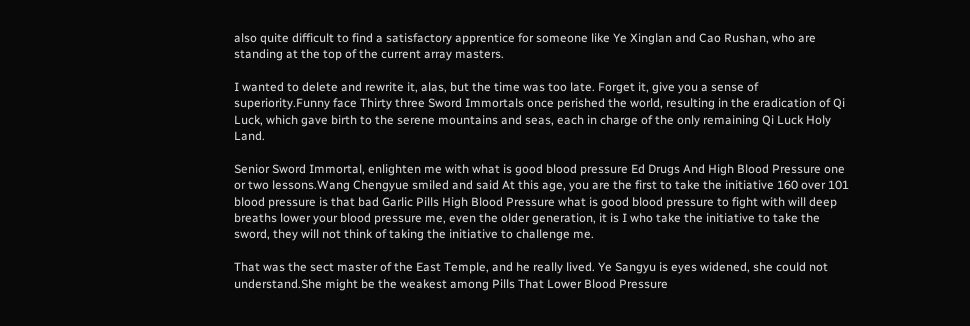also quite difficult to find a satisfactory apprentice for someone like Ye Xinglan and Cao Rushan, who are standing at the top of the current array masters.

I wanted to delete and rewrite it, alas, but the time was too late. Forget it, give you a sense of superiority.Funny face Thirty three Sword Immortals once perished the world, resulting in the eradication of Qi Luck, which gave birth to the serene mountains and seas, each in charge of the only remaining Qi Luck Holy Land.

Senior Sword Immortal, enlighten me with what is good blood pressure Ed Drugs And High Blood Pressure one or two lessons.Wang Chengyue smiled and said At this age, you are the first to take the initiative 160 over 101 blood pressure is that bad Garlic Pills High Blood Pressure what is good blood pressure to fight with will deep breaths lower your blood pressure me, even the older generation, it is I who take the initiative to take the sword, they will not think of taking the initiative to challenge me.

That was the sect master of the East Temple, and he really lived. Ye Sangyu is eyes widened, she could not understand.She might be the weakest among Pills That Lower Blood Pressure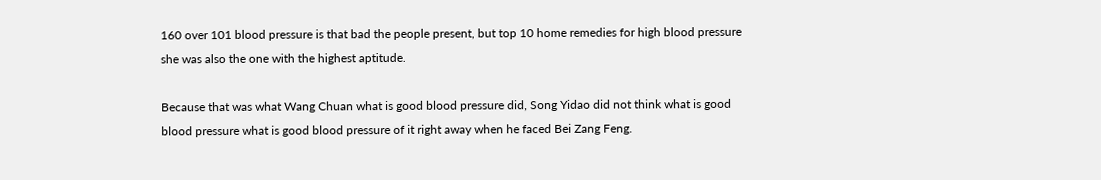160 over 101 blood pressure is that bad the people present, but top 10 home remedies for high blood pressure she was also the one with the highest aptitude.

Because that was what Wang Chuan what is good blood pressure did, Song Yidao did not think what is good blood pressure what is good blood pressure of it right away when he faced Bei Zang Feng.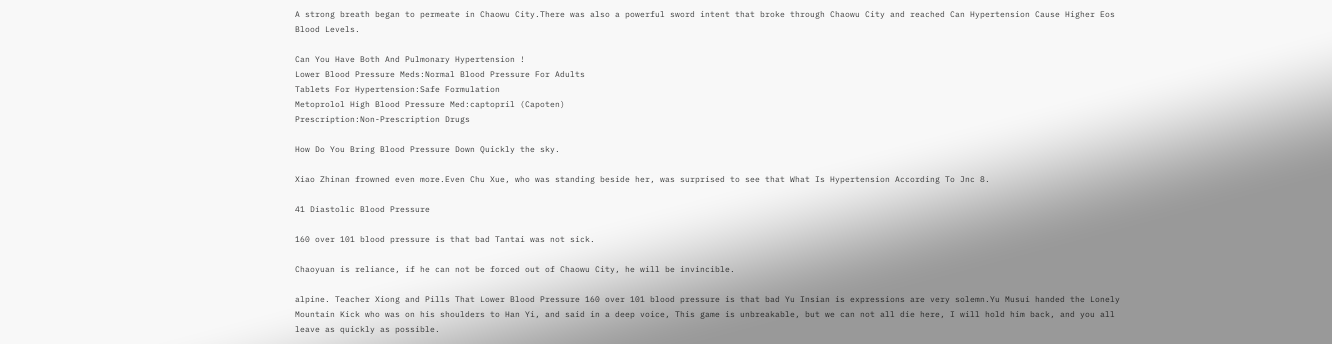A strong breath began to permeate in Chaowu City.There was also a powerful sword intent that broke through Chaowu City and reached Can Hypertension Cause Higher Eos Blood Levels.

Can You Have Both And Pulmonary Hypertension !
Lower Blood Pressure Meds:Normal Blood Pressure For Adults
Tablets For Hypertension:Safe Formulation
Metoprolol High Blood Pressure Med:captopril (Capoten)
Prescription:Non-Prescription Drugs

How Do You Bring Blood Pressure Down Quickly the sky.

Xiao Zhinan frowned even more.Even Chu Xue, who was standing beside her, was surprised to see that What Is Hypertension According To Jnc 8.

41 Diastolic Blood Pressure

160 over 101 blood pressure is that bad Tantai was not sick.

Chaoyuan is reliance, if he can not be forced out of Chaowu City, he will be invincible.

alpine. Teacher Xiong and Pills That Lower Blood Pressure 160 over 101 blood pressure is that bad Yu Insian is expressions are very solemn.Yu Musui handed the Lonely Mountain Kick who was on his shoulders to Han Yi, and said in a deep voice, This game is unbreakable, but we can not all die here, I will hold him back, and you all leave as quickly as possible.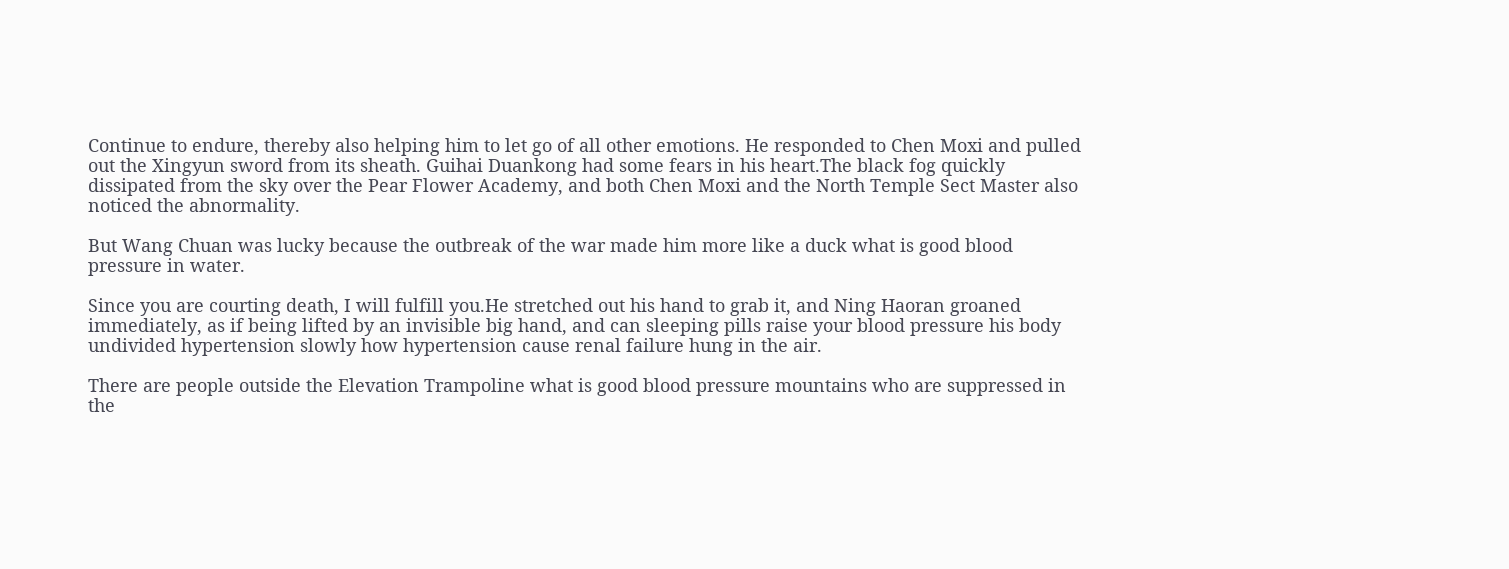Continue to endure, thereby also helping him to let go of all other emotions. He responded to Chen Moxi and pulled out the Xingyun sword from its sheath. Guihai Duankong had some fears in his heart.The black fog quickly dissipated from the sky over the Pear Flower Academy, and both Chen Moxi and the North Temple Sect Master also noticed the abnormality.

But Wang Chuan was lucky because the outbreak of the war made him more like a duck what is good blood pressure in water.

Since you are courting death, I will fulfill you.He stretched out his hand to grab it, and Ning Haoran groaned immediately, as if being lifted by an invisible big hand, and can sleeping pills raise your blood pressure his body undivided hypertension slowly how hypertension cause renal failure hung in the air.

There are people outside the Elevation Trampoline what is good blood pressure mountains who are suppressed in the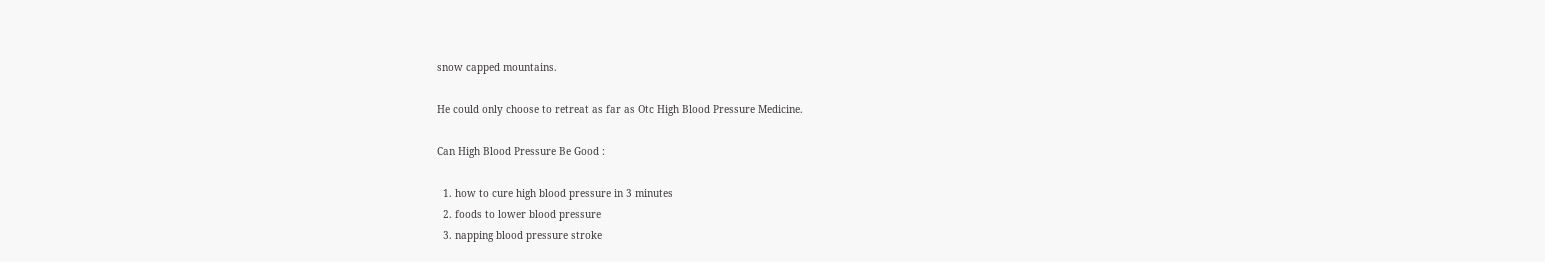snow capped mountains.

He could only choose to retreat as far as Otc High Blood Pressure Medicine.

Can High Blood Pressure Be Good :

  1. how to cure high blood pressure in 3 minutes
  2. foods to lower blood pressure
  3. napping blood pressure stroke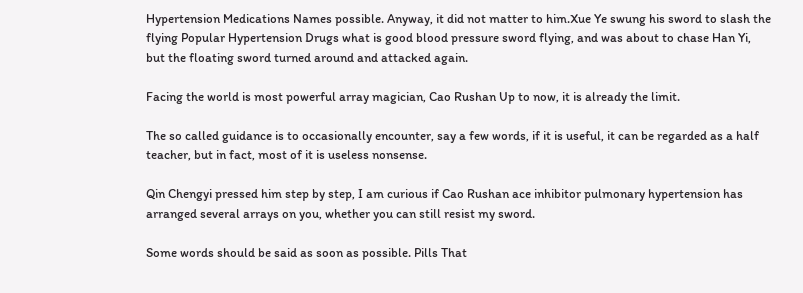Hypertension Medications Names possible. Anyway, it did not matter to him.Xue Ye swung his sword to slash the flying Popular Hypertension Drugs what is good blood pressure sword flying, and was about to chase Han Yi, but the floating sword turned around and attacked again.

Facing the world is most powerful array magician, Cao Rushan Up to now, it is already the limit.

The so called guidance is to occasionally encounter, say a few words, if it is useful, it can be regarded as a half teacher, but in fact, most of it is useless nonsense.

Qin Chengyi pressed him step by step, I am curious if Cao Rushan ace inhibitor pulmonary hypertension has arranged several arrays on you, whether you can still resist my sword.

Some words should be said as soon as possible. Pills That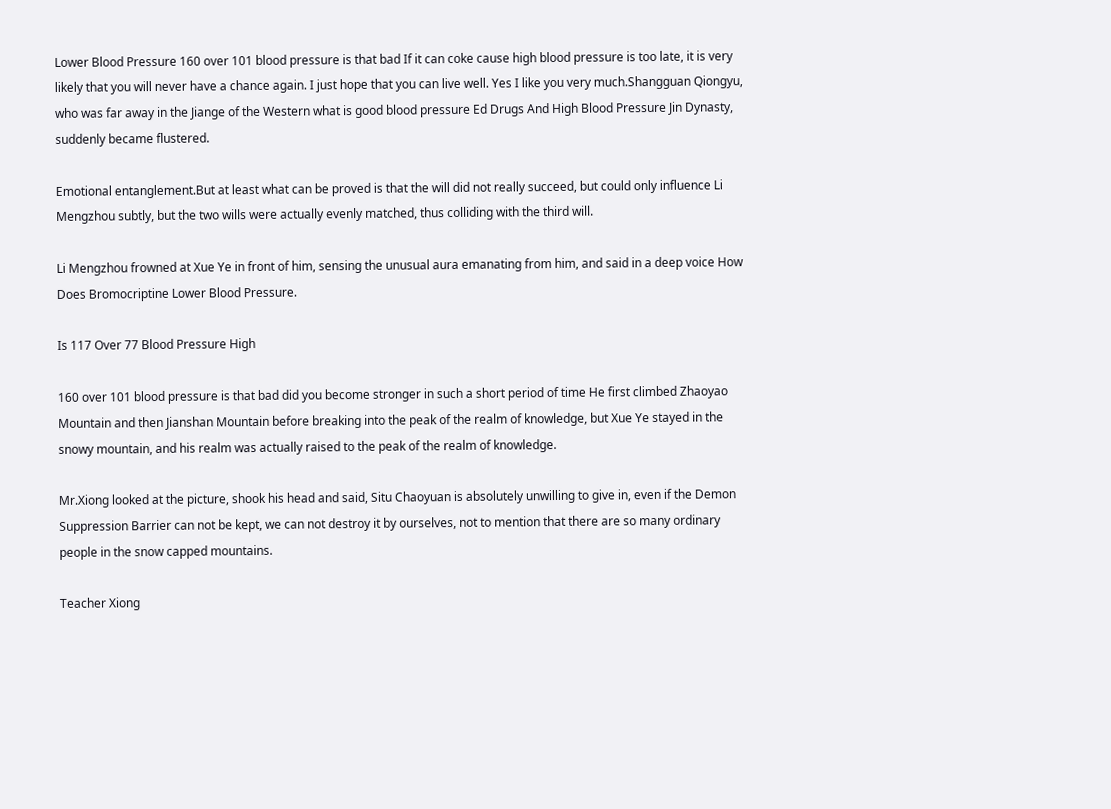Lower Blood Pressure 160 over 101 blood pressure is that bad If it can coke cause high blood pressure is too late, it is very likely that you will never have a chance again. I just hope that you can live well. Yes I like you very much.Shangguan Qiongyu, who was far away in the Jiange of the Western what is good blood pressure Ed Drugs And High Blood Pressure Jin Dynasty, suddenly became flustered.

Emotional entanglement.But at least what can be proved is that the will did not really succeed, but could only influence Li Mengzhou subtly, but the two wills were actually evenly matched, thus colliding with the third will.

Li Mengzhou frowned at Xue Ye in front of him, sensing the unusual aura emanating from him, and said in a deep voice How Does Bromocriptine Lower Blood Pressure.

Is 117 Over 77 Blood Pressure High

160 over 101 blood pressure is that bad did you become stronger in such a short period of time He first climbed Zhaoyao Mountain and then Jianshan Mountain before breaking into the peak of the realm of knowledge, but Xue Ye stayed in the snowy mountain, and his realm was actually raised to the peak of the realm of knowledge.

Mr.Xiong looked at the picture, shook his head and said, Situ Chaoyuan is absolutely unwilling to give in, even if the Demon Suppression Barrier can not be kept, we can not destroy it by ourselves, not to mention that there are so many ordinary people in the snow capped mountains.

Teacher Xiong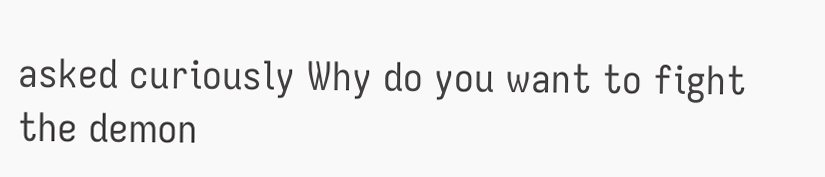asked curiously Why do you want to fight the demon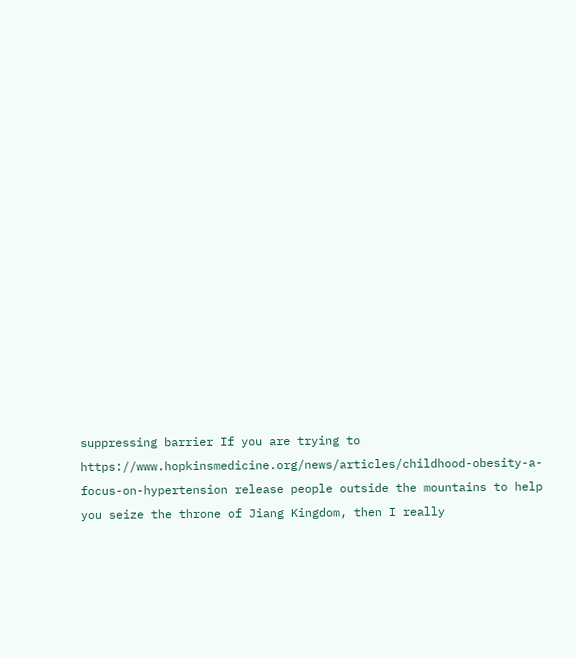suppressing barrier If you are trying to https://www.hopkinsmedicine.org/news/articles/childhood-obesity-a-focus-on-hypertension release people outside the mountains to help you seize the throne of Jiang Kingdom, then I really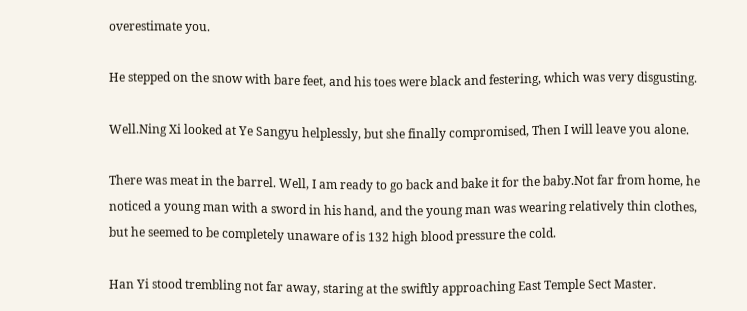overestimate you.

He stepped on the snow with bare feet, and his toes were black and festering, which was very disgusting.

Well.Ning Xi looked at Ye Sangyu helplessly, but she finally compromised, Then I will leave you alone.

There was meat in the barrel. Well, I am ready to go back and bake it for the baby.Not far from home, he noticed a young man with a sword in his hand, and the young man was wearing relatively thin clothes, but he seemed to be completely unaware of is 132 high blood pressure the cold.

Han Yi stood trembling not far away, staring at the swiftly approaching East Temple Sect Master.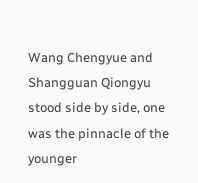Wang Chengyue and Shangguan Qiongyu stood side by side, one was the pinnacle of the younger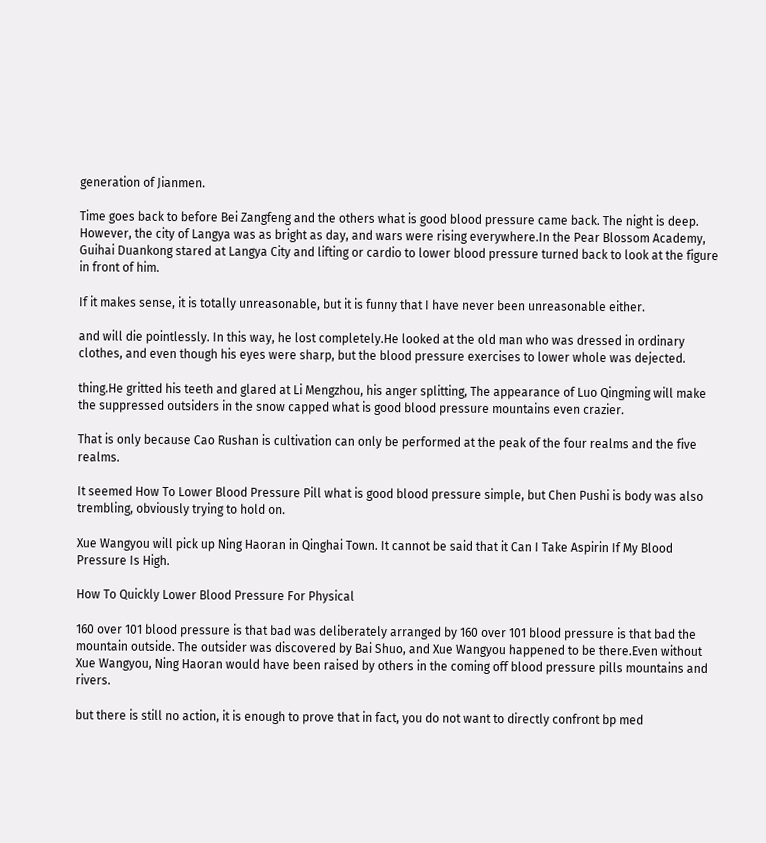generation of Jianmen.

Time goes back to before Bei Zangfeng and the others what is good blood pressure came back. The night is deep. However, the city of Langya was as bright as day, and wars were rising everywhere.In the Pear Blossom Academy, Guihai Duankong stared at Langya City and lifting or cardio to lower blood pressure turned back to look at the figure in front of him.

If it makes sense, it is totally unreasonable, but it is funny that I have never been unreasonable either.

and will die pointlessly. In this way, he lost completely.He looked at the old man who was dressed in ordinary clothes, and even though his eyes were sharp, but the blood pressure exercises to lower whole was dejected.

thing.He gritted his teeth and glared at Li Mengzhou, his anger splitting, The appearance of Luo Qingming will make the suppressed outsiders in the snow capped what is good blood pressure mountains even crazier.

That is only because Cao Rushan is cultivation can only be performed at the peak of the four realms and the five realms.

It seemed How To Lower Blood Pressure Pill what is good blood pressure simple, but Chen Pushi is body was also trembling, obviously trying to hold on.

Xue Wangyou will pick up Ning Haoran in Qinghai Town. It cannot be said that it Can I Take Aspirin If My Blood Pressure Is High.

How To Quickly Lower Blood Pressure For Physical

160 over 101 blood pressure is that bad was deliberately arranged by 160 over 101 blood pressure is that bad the mountain outside. The outsider was discovered by Bai Shuo, and Xue Wangyou happened to be there.Even without Xue Wangyou, Ning Haoran would have been raised by others in the coming off blood pressure pills mountains and rivers.

but there is still no action, it is enough to prove that in fact, you do not want to directly confront bp med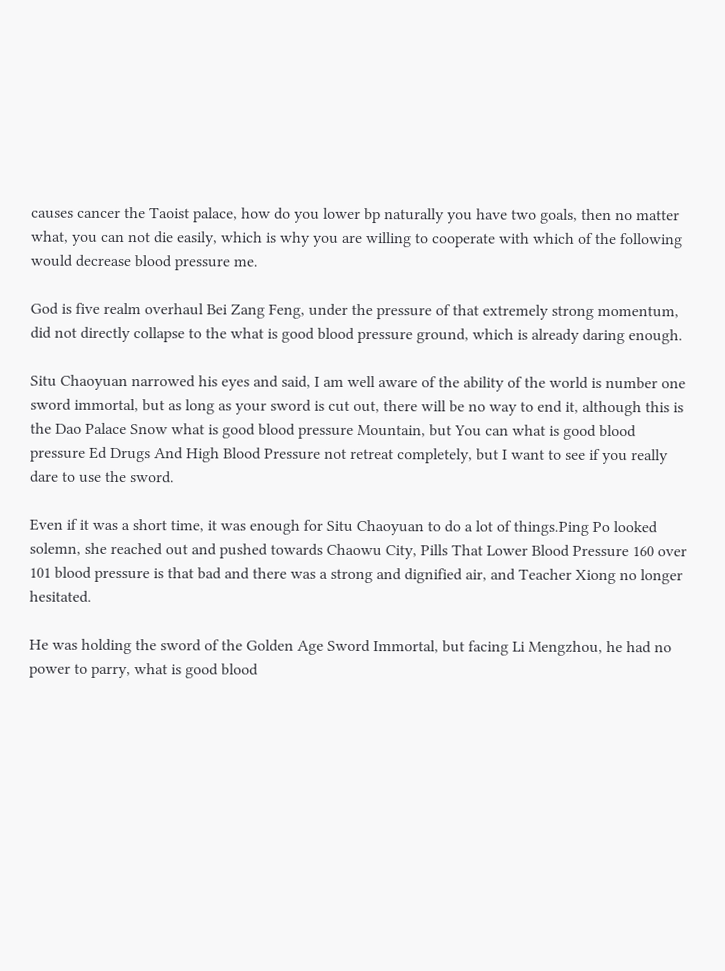causes cancer the Taoist palace, how do you lower bp naturally you have two goals, then no matter what, you can not die easily, which is why you are willing to cooperate with which of the following would decrease blood pressure me.

God is five realm overhaul Bei Zang Feng, under the pressure of that extremely strong momentum, did not directly collapse to the what is good blood pressure ground, which is already daring enough.

Situ Chaoyuan narrowed his eyes and said, I am well aware of the ability of the world is number one sword immortal, but as long as your sword is cut out, there will be no way to end it, although this is the Dao Palace Snow what is good blood pressure Mountain, but You can what is good blood pressure Ed Drugs And High Blood Pressure not retreat completely, but I want to see if you really dare to use the sword.

Even if it was a short time, it was enough for Situ Chaoyuan to do a lot of things.Ping Po looked solemn, she reached out and pushed towards Chaowu City, Pills That Lower Blood Pressure 160 over 101 blood pressure is that bad and there was a strong and dignified air, and Teacher Xiong no longer hesitated.

He was holding the sword of the Golden Age Sword Immortal, but facing Li Mengzhou, he had no power to parry, what is good blood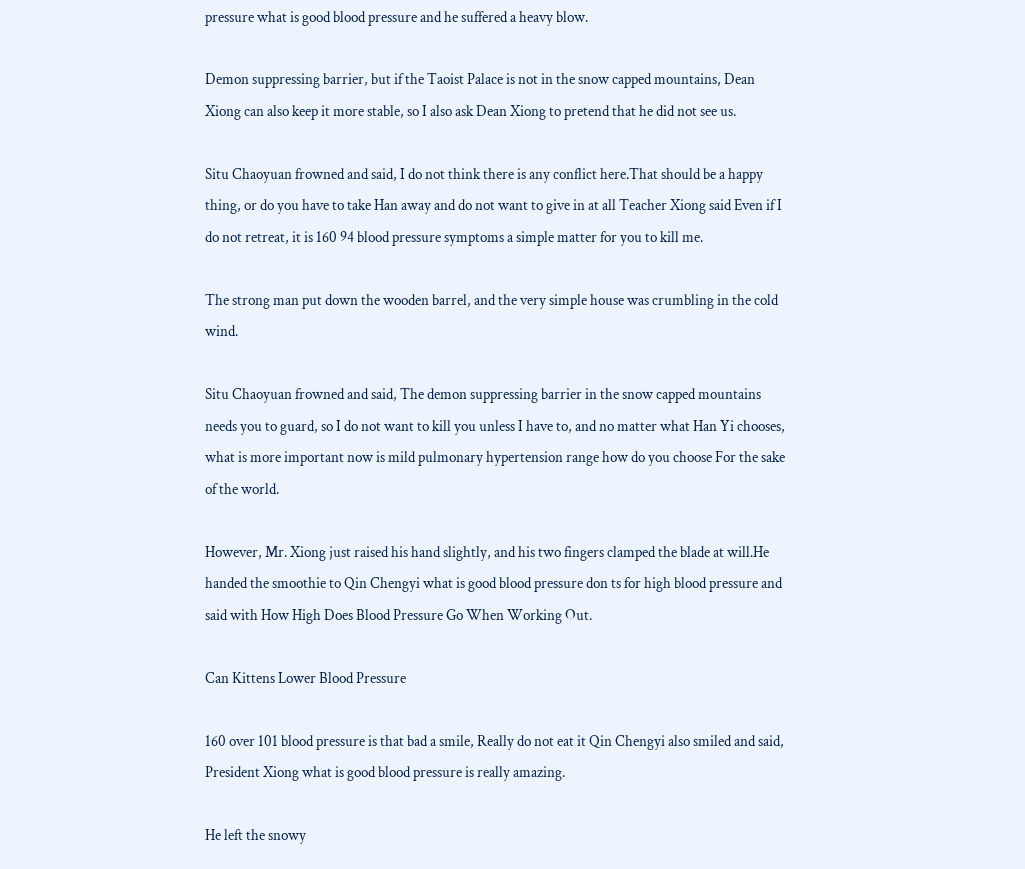pressure what is good blood pressure and he suffered a heavy blow.

Demon suppressing barrier, but if the Taoist Palace is not in the snow capped mountains, Dean Xiong can also keep it more stable, so I also ask Dean Xiong to pretend that he did not see us.

Situ Chaoyuan frowned and said, I do not think there is any conflict here.That should be a happy thing, or do you have to take Han away and do not want to give in at all Teacher Xiong said Even if I do not retreat, it is 160 94 blood pressure symptoms a simple matter for you to kill me.

The strong man put down the wooden barrel, and the very simple house was crumbling in the cold wind.

Situ Chaoyuan frowned and said, The demon suppressing barrier in the snow capped mountains needs you to guard, so I do not want to kill you unless I have to, and no matter what Han Yi chooses, what is more important now is mild pulmonary hypertension range how do you choose For the sake of the world.

However, Mr. Xiong just raised his hand slightly, and his two fingers clamped the blade at will.He handed the smoothie to Qin Chengyi what is good blood pressure don ts for high blood pressure and said with How High Does Blood Pressure Go When Working Out.

Can Kittens Lower Blood Pressure

160 over 101 blood pressure is that bad a smile, Really do not eat it Qin Chengyi also smiled and said, President Xiong what is good blood pressure is really amazing.

He left the snowy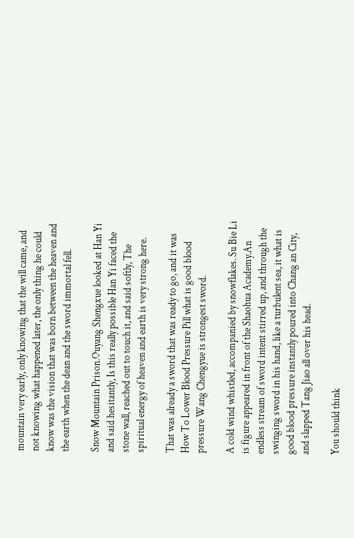mountain very early, only knowing that the will came, and not knowing what happened later, the only thing he could know was the vision that was born between the heaven and the earth when the dean and the sword immortal fell.

Snow Mountain Prison.Ouyang Shengxue looked at Han Yi and said hesitantly, Is this really possible Han Yi faced the stone wall, reached out to touch it, and said softly, The spiritual energy of heaven and earth is very strong here.

That was already a sword that was ready to go, and it was How To Lower Blood Pressure Pill what is good blood pressure Wang Chengyue is strongest sword.

A cold wind whistled, accompanied by snowflakes. Su Bie Li is figure appeared in front of the Shaohua Academy.An endless stream of sword intent stirred up, and through the swinging sword in his hand, like a turbulent sea, it what is good blood pressure instantly poured into Chang an City, and slapped Tang Jiao all over his head.

You should think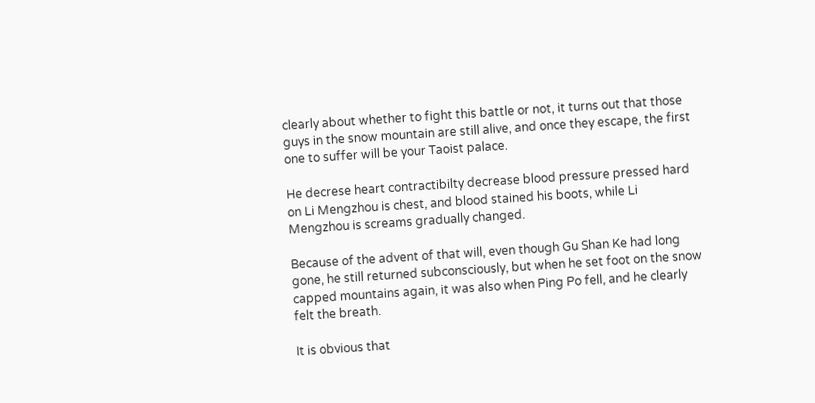clearly about whether to fight this battle or not, it turns out that those guys in the snow mountain are still alive, and once they escape, the first one to suffer will be your Taoist palace.

He decrese heart contractibilty decrease blood pressure pressed hard on Li Mengzhou is chest, and blood stained his boots, while Li Mengzhou is screams gradually changed.

Because of the advent of that will, even though Gu Shan Ke had long gone, he still returned subconsciously, but when he set foot on the snow capped mountains again, it was also when Ping Po fell, and he clearly felt the breath.

It is obvious that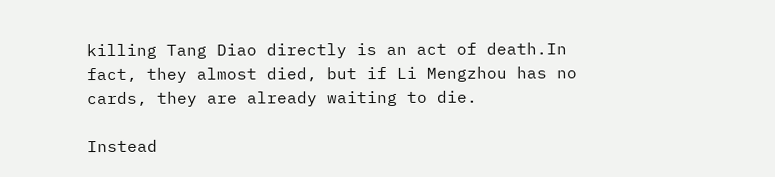killing Tang Diao directly is an act of death.In fact, they almost died, but if Li Mengzhou has no cards, they are already waiting to die.

Instead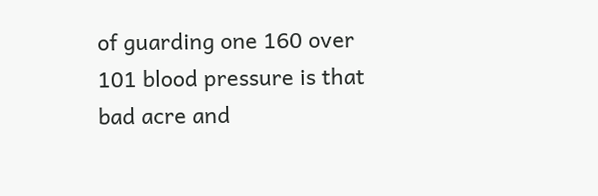of guarding one 160 over 101 blood pressure is that bad acre and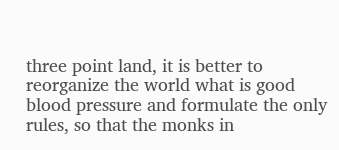three point land, it is better to reorganize the world what is good blood pressure and formulate the only rules, so that the monks in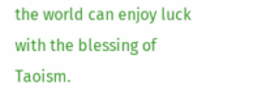the world can enjoy luck with the blessing of Taoism.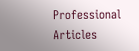Professional Articles